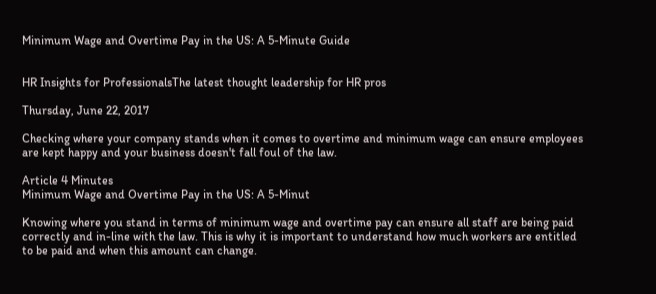Minimum Wage and Overtime Pay in the US: A 5-Minute Guide


HR Insights for ProfessionalsThe latest thought leadership for HR pros

Thursday, June 22, 2017

Checking where your company stands when it comes to overtime and minimum wage can ensure employees are kept happy and your business doesn't fall foul of the law.

Article 4 Minutes
Minimum Wage and Overtime Pay in the US: A 5-Minut

Knowing where you stand in terms of minimum wage and overtime pay can ensure all staff are being paid correctly and in-line with the law. This is why it is important to understand how much workers are entitled to be paid and when this amount can change.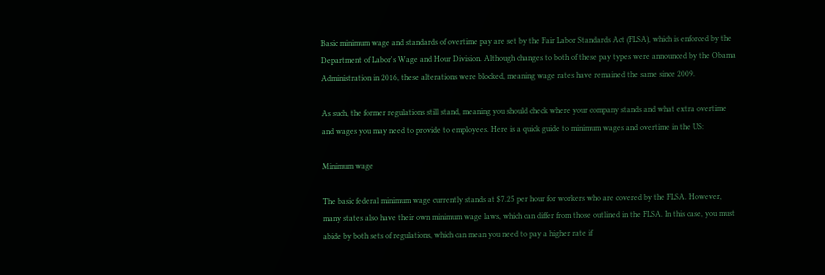Basic minimum wage and standards of overtime pay are set by the Fair Labor Standards Act (FLSA), which is enforced by the Department of Labor's Wage and Hour Division. Although changes to both of these pay types were announced by the Obama Administration in 2016, these alterations were blocked, meaning wage rates have remained the same since 2009.

As such, the former regulations still stand, meaning you should check where your company stands and what extra overtime and wages you may need to provide to employees. Here is a quick guide to minimum wages and overtime in the US:

Minimum wage

The basic federal minimum wage currently stands at $7.25 per hour for workers who are covered by the FLSA. However, many states also have their own minimum wage laws, which can differ from those outlined in the FLSA. In this case, you must abide by both sets of regulations, which can mean you need to pay a higher rate if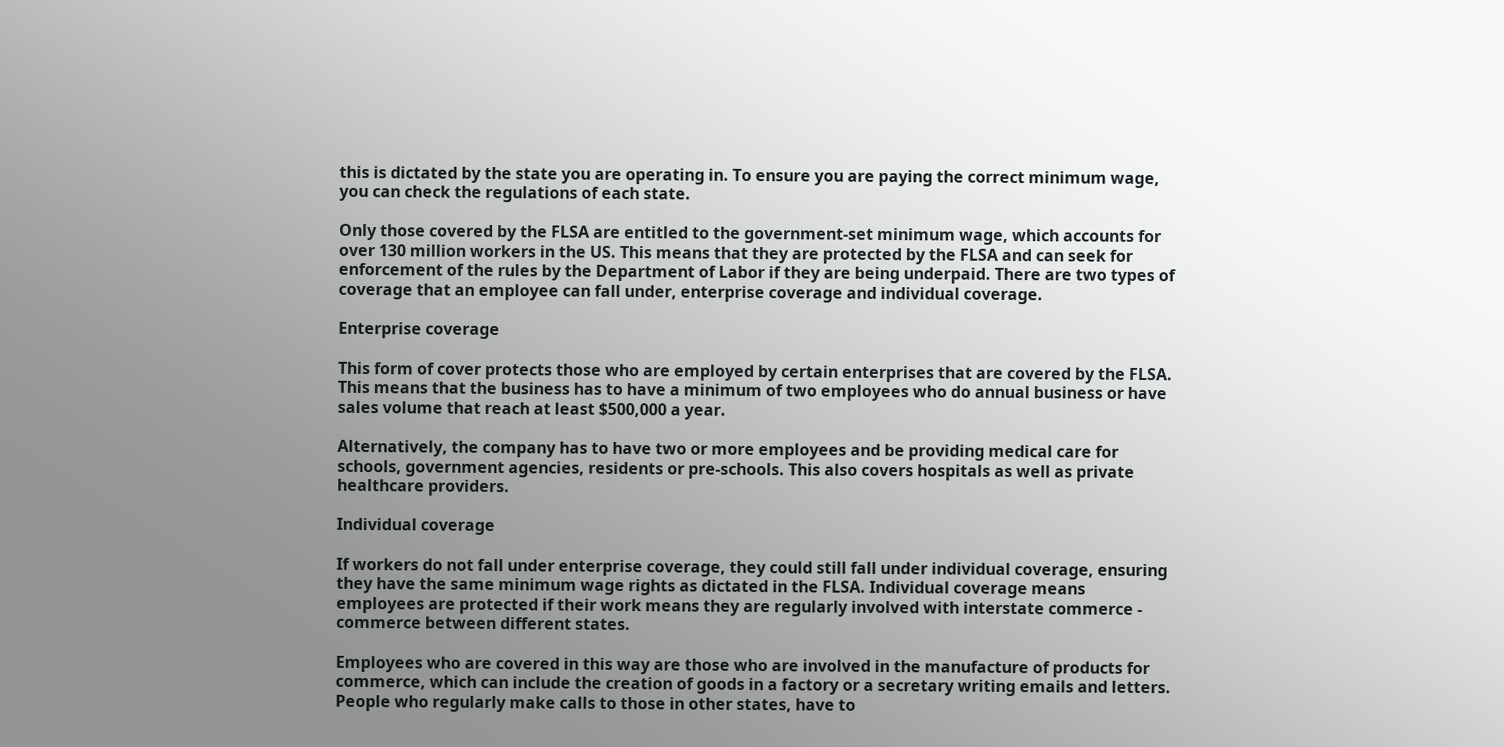this is dictated by the state you are operating in. To ensure you are paying the correct minimum wage, you can check the regulations of each state.

Only those covered by the FLSA are entitled to the government-set minimum wage, which accounts for over 130 million workers in the US. This means that they are protected by the FLSA and can seek for enforcement of the rules by the Department of Labor if they are being underpaid. There are two types of coverage that an employee can fall under, enterprise coverage and individual coverage.

Enterprise coverage

This form of cover protects those who are employed by certain enterprises that are covered by the FLSA. This means that the business has to have a minimum of two employees who do annual business or have sales volume that reach at least $500,000 a year.

Alternatively, the company has to have two or more employees and be providing medical care for schools, government agencies, residents or pre-schools. This also covers hospitals as well as private healthcare providers.

Individual coverage

If workers do not fall under enterprise coverage, they could still fall under individual coverage, ensuring they have the same minimum wage rights as dictated in the FLSA. Individual coverage means employees are protected if their work means they are regularly involved with interstate commerce - commerce between different states.

Employees who are covered in this way are those who are involved in the manufacture of products for commerce, which can include the creation of goods in a factory or a secretary writing emails and letters. People who regularly make calls to those in other states, have to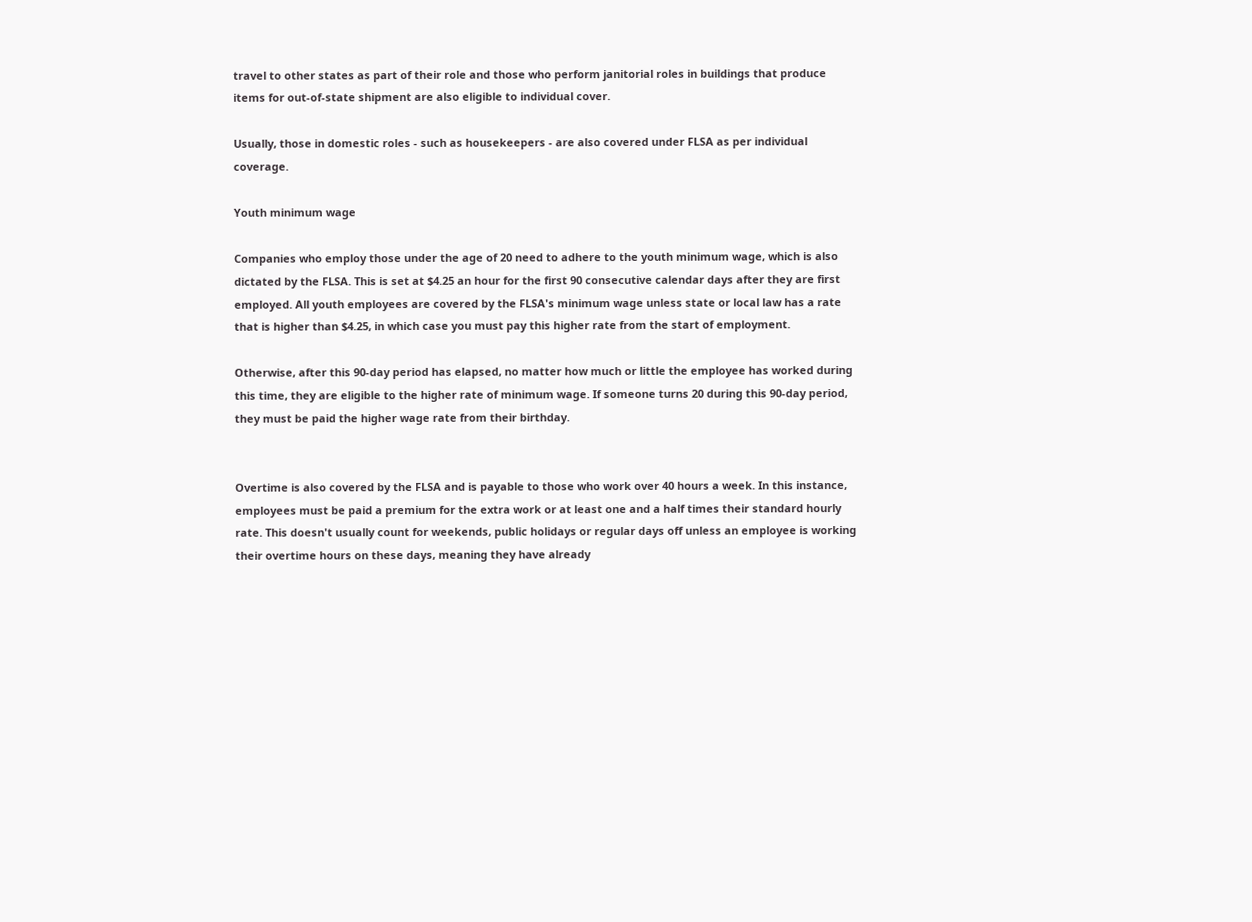travel to other states as part of their role and those who perform janitorial roles in buildings that produce items for out-of-state shipment are also eligible to individual cover.

Usually, those in domestic roles - such as housekeepers - are also covered under FLSA as per individual coverage.

Youth minimum wage

Companies who employ those under the age of 20 need to adhere to the youth minimum wage, which is also dictated by the FLSA. This is set at $4.25 an hour for the first 90 consecutive calendar days after they are first employed. All youth employees are covered by the FLSA's minimum wage unless state or local law has a rate that is higher than $4.25, in which case you must pay this higher rate from the start of employment.

Otherwise, after this 90-day period has elapsed, no matter how much or little the employee has worked during this time, they are eligible to the higher rate of minimum wage. If someone turns 20 during this 90-day period, they must be paid the higher wage rate from their birthday.


Overtime is also covered by the FLSA and is payable to those who work over 40 hours a week. In this instance, employees must be paid a premium for the extra work or at least one and a half times their standard hourly rate. This doesn't usually count for weekends, public holidays or regular days off unless an employee is working their overtime hours on these days, meaning they have already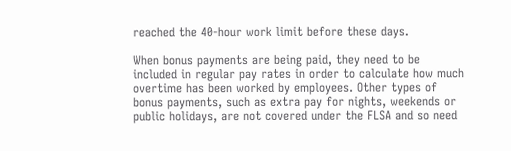reached the 40-hour work limit before these days.

When bonus payments are being paid, they need to be included in regular pay rates in order to calculate how much overtime has been worked by employees. Other types of bonus payments, such as extra pay for nights, weekends or public holidays, are not covered under the FLSA and so need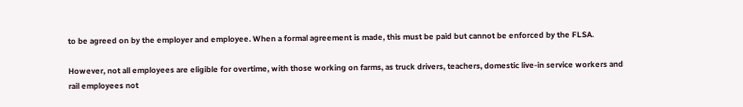to be agreed on by the employer and employee. When a formal agreement is made, this must be paid but cannot be enforced by the FLSA.

However, not all employees are eligible for overtime, with those working on farms, as truck drivers, teachers, domestic live-in service workers and rail employees not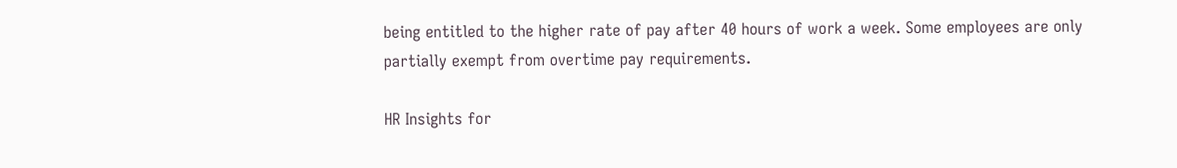being entitled to the higher rate of pay after 40 hours of work a week. Some employees are only partially exempt from overtime pay requirements.

HR Insights for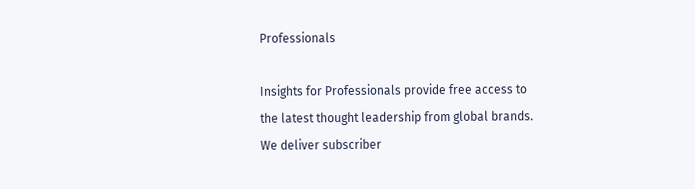Professionals

Insights for Professionals provide free access to the latest thought leadership from global brands. We deliver subscriber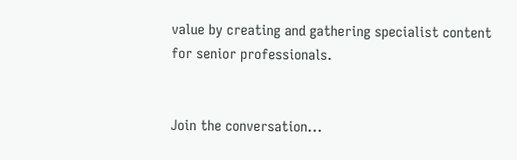value by creating and gathering specialist content for senior professionals.


Join the conversation...